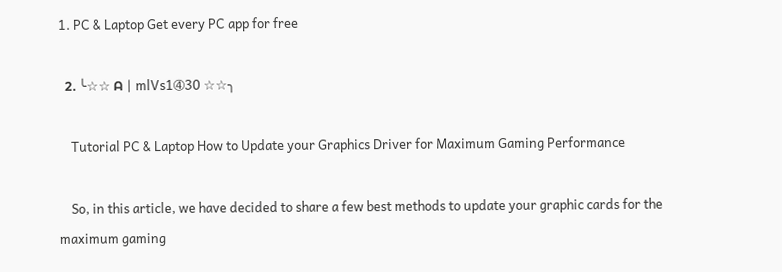1. PC & Laptop Get every PC app for free

  2. ╰☆☆ ᗩ丨mlVs1➃30 ☆☆╮

    Tutorial PC & Laptop How to Update your Graphics Driver for Maximum Gaming Performance

    So, in this article, we have decided to share a few best methods to update your graphic cards for the maximum gaming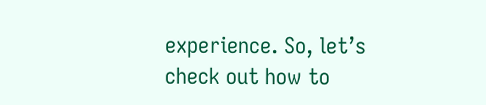experience. So, let’s check out how to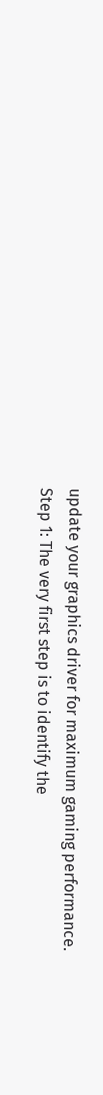update your graphics driver for maximum gaming performance. Step 1: The very first step is to identify the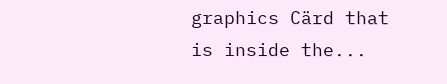graphics Cärd that is inside the...